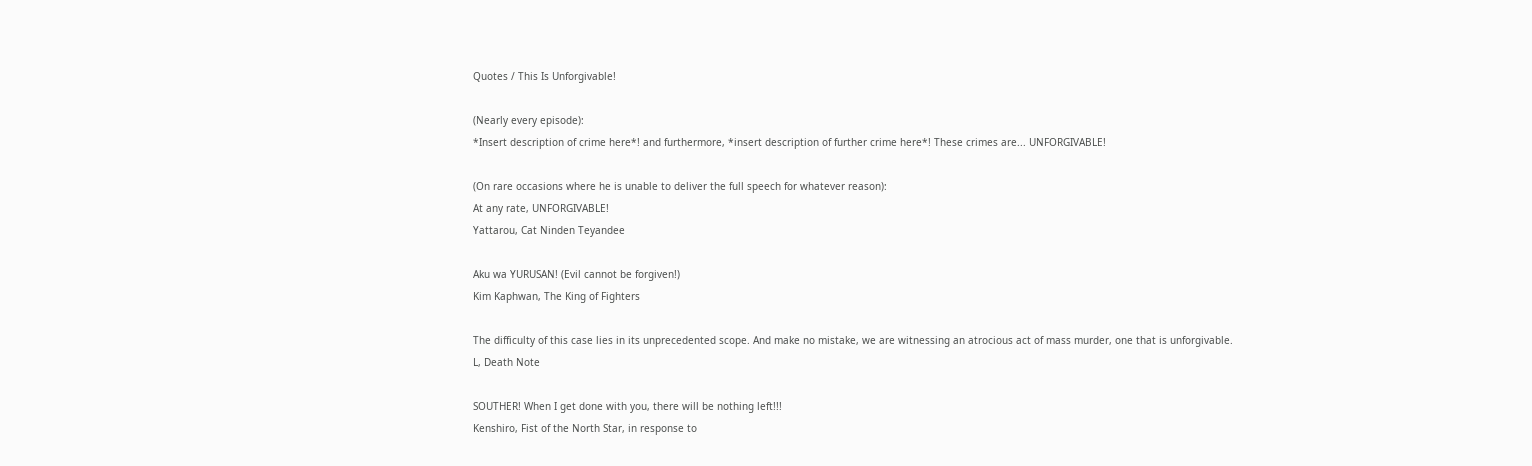Quotes / This Is Unforgivable!

(Nearly every episode):
*Insert description of crime here*! and furthermore, *insert description of further crime here*! These crimes are... UNFORGIVABLE!

(On rare occasions where he is unable to deliver the full speech for whatever reason):
At any rate, UNFORGIVABLE!
Yattarou, Cat Ninden Teyandee

Aku wa YURUSAN! (Evil cannot be forgiven!)
Kim Kaphwan, The King of Fighters

The difficulty of this case lies in its unprecedented scope. And make no mistake, we are witnessing an atrocious act of mass murder, one that is unforgivable.
L, Death Note

SOUTHER! When I get done with you, there will be nothing left!!!
Kenshiro, Fist of the North Star, in response to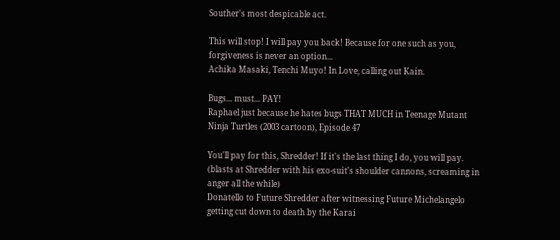Souther's most despicable act.

This will stop! I will pay you back! Because for one such as you, forgiveness is never an option...
Achika Masaki, Tenchi Muyo! In Love, calling out Kain.

Bugs... must... PAY!
Raphael just because he hates bugs THAT MUCH in Teenage Mutant Ninja Turtles (2003 cartoon), Episode 47

You'll pay for this, Shredder! If it's the last thing I do, you will pay. (blasts at Shredder with his exo-suit's shoulder cannons, screaming in anger all the while)
Donatello to Future Shredder after witnessing Future Michelangelo getting cut down to death by the Karai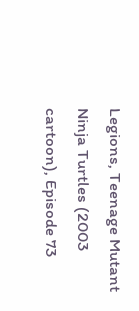Legions, Teenage Mutant Ninja Turtles (2003 cartoon), Episode 73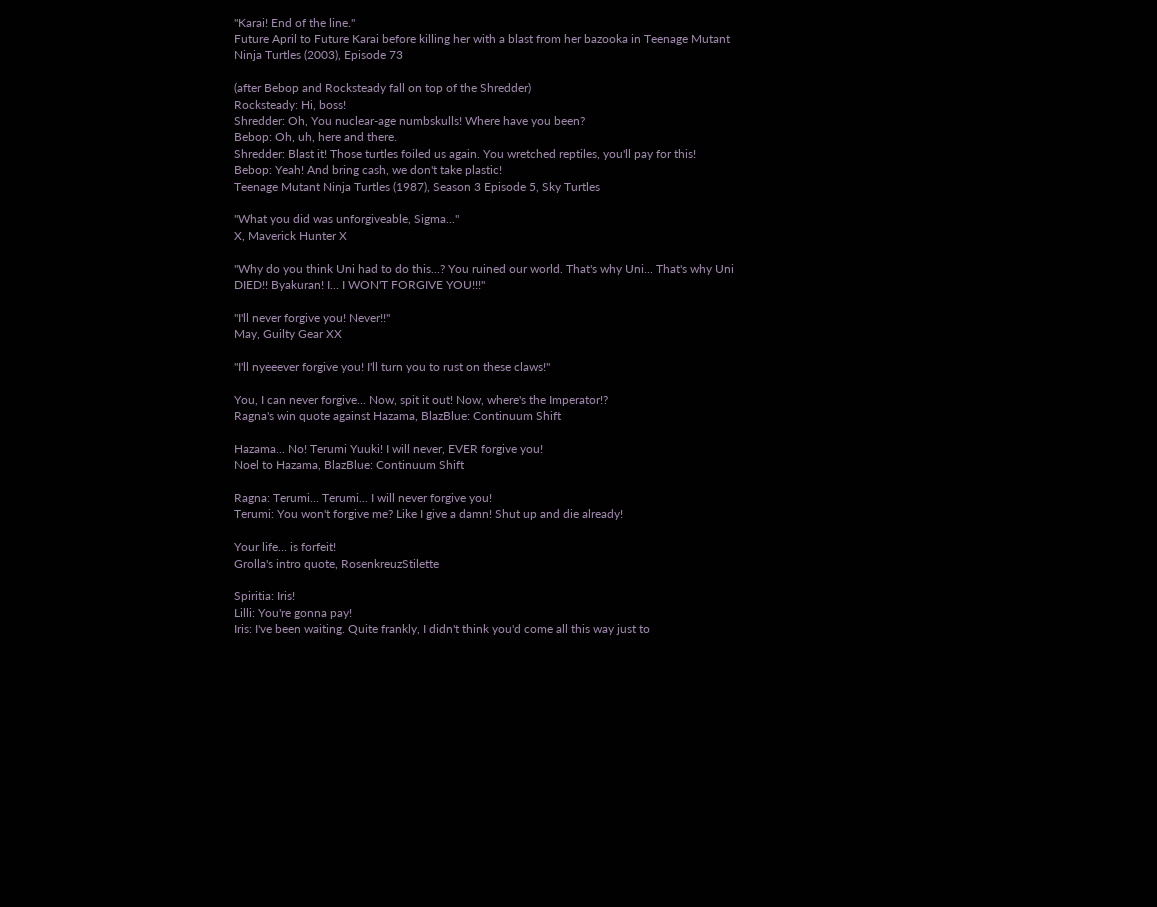"Karai! End of the line."
Future April to Future Karai before killing her with a blast from her bazooka in Teenage Mutant Ninja Turtles (2003), Episode 73

(after Bebop and Rocksteady fall on top of the Shredder)
Rocksteady: Hi, boss!
Shredder: Oh, You nuclear-age numbskulls! Where have you been?
Bebop: Oh, uh, here and there.
Shredder: Blast it! Those turtles foiled us again. You wretched reptiles, you'll pay for this!
Bebop: Yeah! And bring cash, we don't take plastic!
Teenage Mutant Ninja Turtles (1987), Season 3 Episode 5, Sky Turtles

"What you did was unforgiveable, Sigma..."
X, Maverick Hunter X

"Why do you think Uni had to do this...? You ruined our world. That's why Uni... That's why Uni DIED!! Byakuran! I... I WON'T FORGIVE YOU!!!"

"I'll never forgive you! Never!!"
May, Guilty Gear XX

"I'll nyeeever forgive you! I'll turn you to rust on these claws!"

You, I can never forgive... Now, spit it out! Now, where's the Imperator!?
Ragna's win quote against Hazama, BlazBlue: Continuum Shift

Hazama... No! Terumi Yuuki! I will never, EVER forgive you!
Noel to Hazama, BlazBlue: Continuum Shift

Ragna: Terumi... Terumi... I will never forgive you!
Terumi: You won't forgive me? Like I give a damn! Shut up and die already!

Your life... is forfeit!
Grolla's intro quote, RosenkreuzStilette

Spiritia: Iris!
Lilli: You're gonna pay!
Iris: I've been waiting. Quite frankly, I didn't think you'd come all this way just to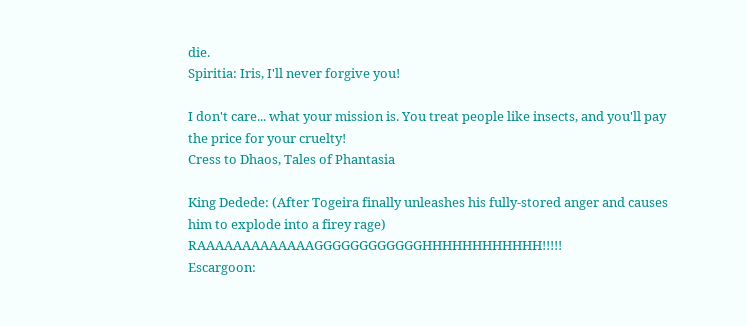die.
Spiritia: Iris, I'll never forgive you!

I don't care... what your mission is. You treat people like insects, and you'll pay the price for your cruelty!
Cress to Dhaos, Tales of Phantasia

King Dedede: (After Togeira finally unleashes his fully-stored anger and causes him to explode into a firey rage) RAAAAAAAAAAAAAGGGGGGGGGGGGHHHHHHHHHHHH!!!!!
Escargoon: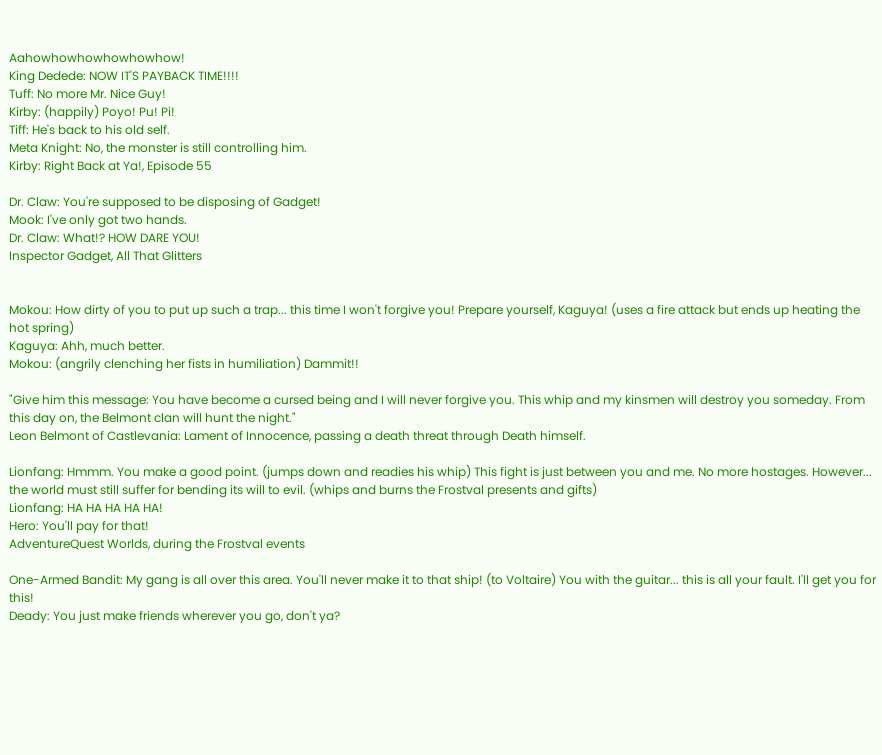Aahowhowhowhowhowhow!
King Dedede: NOW IT'S PAYBACK TIME!!!!
Tuff: No more Mr. Nice Guy!
Kirby: (happily) Poyo! Pu! Pi!
Tiff: He's back to his old self.
Meta Knight: No, the monster is still controlling him.
Kirby: Right Back at Ya!, Episode 55

Dr. Claw: You're supposed to be disposing of Gadget!
Mook: I've only got two hands.
Dr. Claw: What!? HOW DARE YOU!
Inspector Gadget, All That Glitters


Mokou: How dirty of you to put up such a trap... this time I won't forgive you! Prepare yourself, Kaguya! (uses a fire attack but ends up heating the hot spring)
Kaguya: Ahh, much better.
Mokou: (angrily clenching her fists in humiliation) Dammit!!

"Give him this message: You have become a cursed being and I will never forgive you. This whip and my kinsmen will destroy you someday. From this day on, the Belmont clan will hunt the night."
Leon Belmont of Castlevania: Lament of Innocence, passing a death threat through Death himself.

Lionfang: Hmmm. You make a good point. (jumps down and readies his whip) This fight is just between you and me. No more hostages. However... the world must still suffer for bending its will to evil. (whips and burns the Frostval presents and gifts)
Lionfang: HA HA HA HA HA!
Hero: You'll pay for that!
AdventureQuest Worlds, during the Frostval events

One-Armed Bandit: My gang is all over this area. You'll never make it to that ship! (to Voltaire) You with the guitar... this is all your fault. I'll get you for this!
Deady: You just make friends wherever you go, don't ya?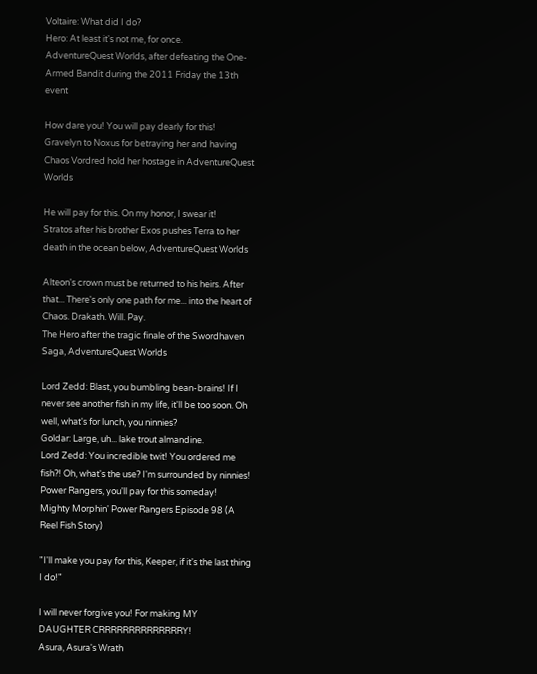Voltaire: What did I do?
Hero: At least it's not me, for once.
AdventureQuest Worlds, after defeating the One-Armed Bandit during the 2011 Friday the 13th event

How dare you! You will pay dearly for this!
Gravelyn to Noxus for betraying her and having Chaos Vordred hold her hostage in AdventureQuest Worlds

He will pay for this. On my honor, I swear it!
Stratos after his brother Exos pushes Terra to her death in the ocean below, AdventureQuest Worlds

Alteon's crown must be returned to his heirs. After that... There's only one path for me... into the heart of Chaos. Drakath. Will. Pay.
The Hero after the tragic finale of the Swordhaven Saga, AdventureQuest Worlds

Lord Zedd: Blast, you bumbling bean-brains! If I never see another fish in my life, it'll be too soon. Oh well, what's for lunch, you ninnies?
Goldar: Large, uh... lake trout almandine.
Lord Zedd: You incredible twit! You ordered me fish?! Oh, what's the use? I'm surrounded by ninnies! Power Rangers, you'll pay for this someday!
Mighty Morphin' Power Rangers Episode 98 (A Reel Fish Story)

"I'll make you pay for this, Keeper, if it's the last thing I do!"

I will never forgive you! For making MY DAUGHTER CRRRRRRRRRRRRRRY!
Asura, Asura's Wrath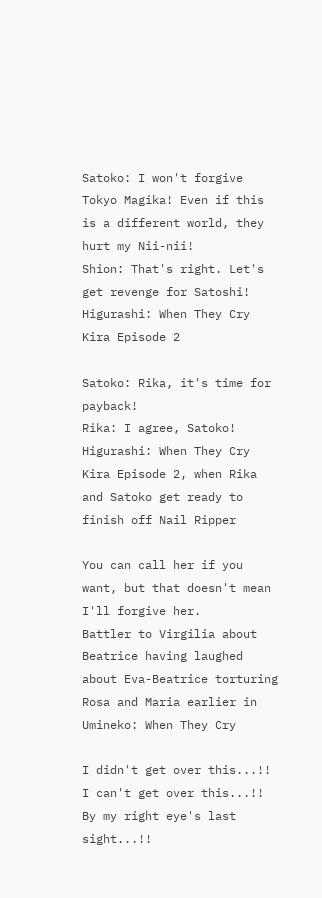Satoko: I won't forgive Tokyo Magika! Even if this is a different world, they hurt my Nii-nii!
Shion: That's right. Let's get revenge for Satoshi!
Higurashi: When They Cry Kira Episode 2

Satoko: Rika, it's time for payback!
Rika: I agree, Satoko!
Higurashi: When They Cry Kira Episode 2, when Rika and Satoko get ready to finish off Nail Ripper

You can call her if you want, but that doesn't mean I'll forgive her.
Battler to Virgilia about Beatrice having laughed about Eva-Beatrice torturing Rosa and Maria earlier in Umineko: When They Cry

I didn't get over this...!! I can't get over this...!! By my right eye's last sight...!!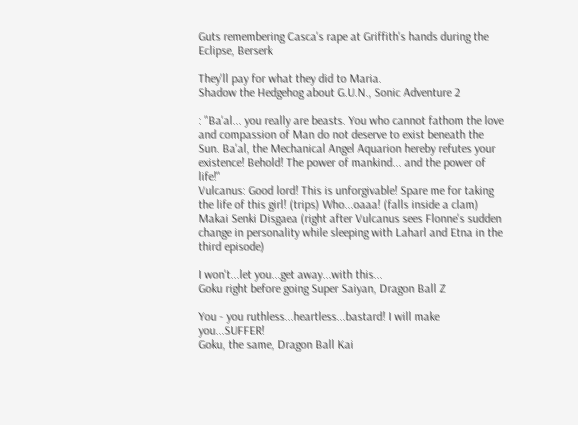Guts remembering Casca's rape at Griffith's hands during the Eclipse, Berserk

They'll pay for what they did to Maria.
Shadow the Hedgehog about G.U.N., Sonic Adventure 2

: "Ba'al... you really are beasts. You who cannot fathom the love and compassion of Man do not deserve to exist beneath the Sun. Ba'al, the Mechanical Angel Aquarion hereby refutes your existence! Behold! The power of mankind... and the power of life!"
Vulcanus: Good lord! This is unforgivable! Spare me for taking the life of this girl! (trips) Who...oaaa! (falls inside a clam)
Makai Senki Disgaea (right after Vulcanus sees Flonne's sudden change in personality while sleeping with Laharl and Etna in the third episode)

I won't...let you...get away...with this...
Goku right before going Super Saiyan, Dragon Ball Z

You - you ruthless...heartless...bastard! I will make you...SUFFER!
Goku, the same, Dragon Ball Kai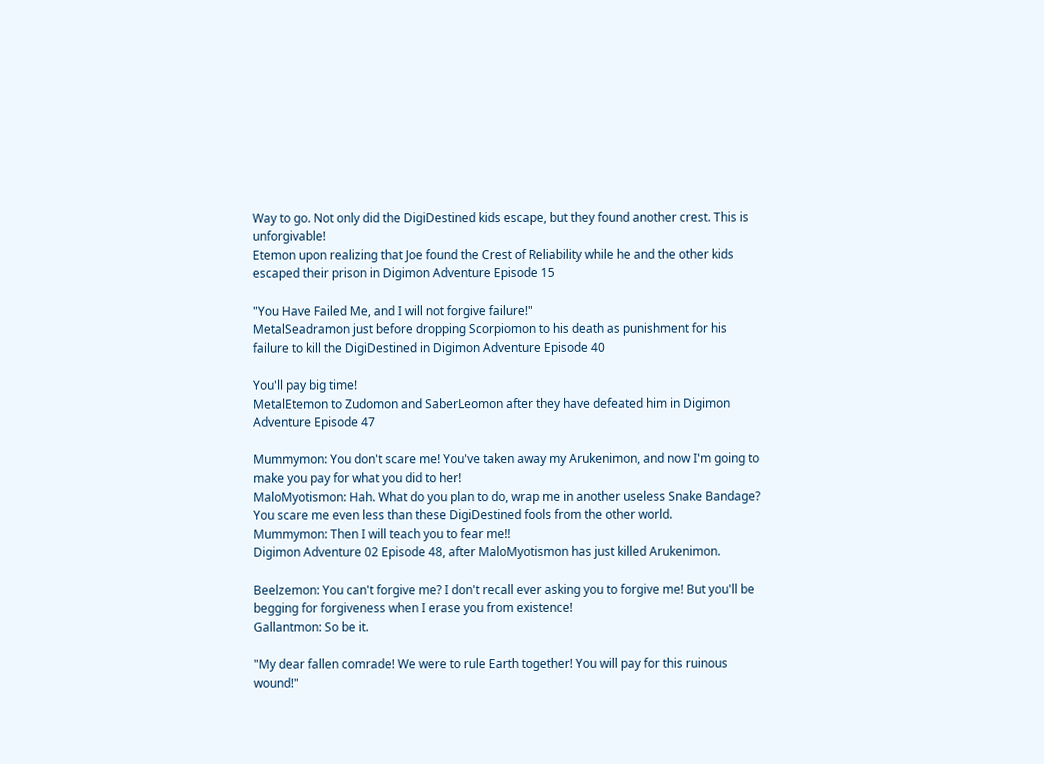Way to go. Not only did the DigiDestined kids escape, but they found another crest. This is unforgivable!
Etemon upon realizing that Joe found the Crest of Reliability while he and the other kids escaped their prison in Digimon Adventure Episode 15

"You Have Failed Me, and I will not forgive failure!"
MetalSeadramon just before dropping Scorpiomon to his death as punishment for his failure to kill the DigiDestined in Digimon Adventure Episode 40

You'll pay big time!
MetalEtemon to Zudomon and SaberLeomon after they have defeated him in Digimon Adventure Episode 47

Mummymon: You don't scare me! You've taken away my Arukenimon, and now I'm going to make you pay for what you did to her!
MaloMyotismon: Hah. What do you plan to do, wrap me in another useless Snake Bandage? You scare me even less than these DigiDestined fools from the other world.
Mummymon: Then I will teach you to fear me!!
Digimon Adventure 02 Episode 48, after MaloMyotismon has just killed Arukenimon.

Beelzemon: You can't forgive me? I don't recall ever asking you to forgive me! But you'll be begging for forgiveness when I erase you from existence!
Gallantmon: So be it.

"My dear fallen comrade! We were to rule Earth together! You will pay for this ruinous wound!"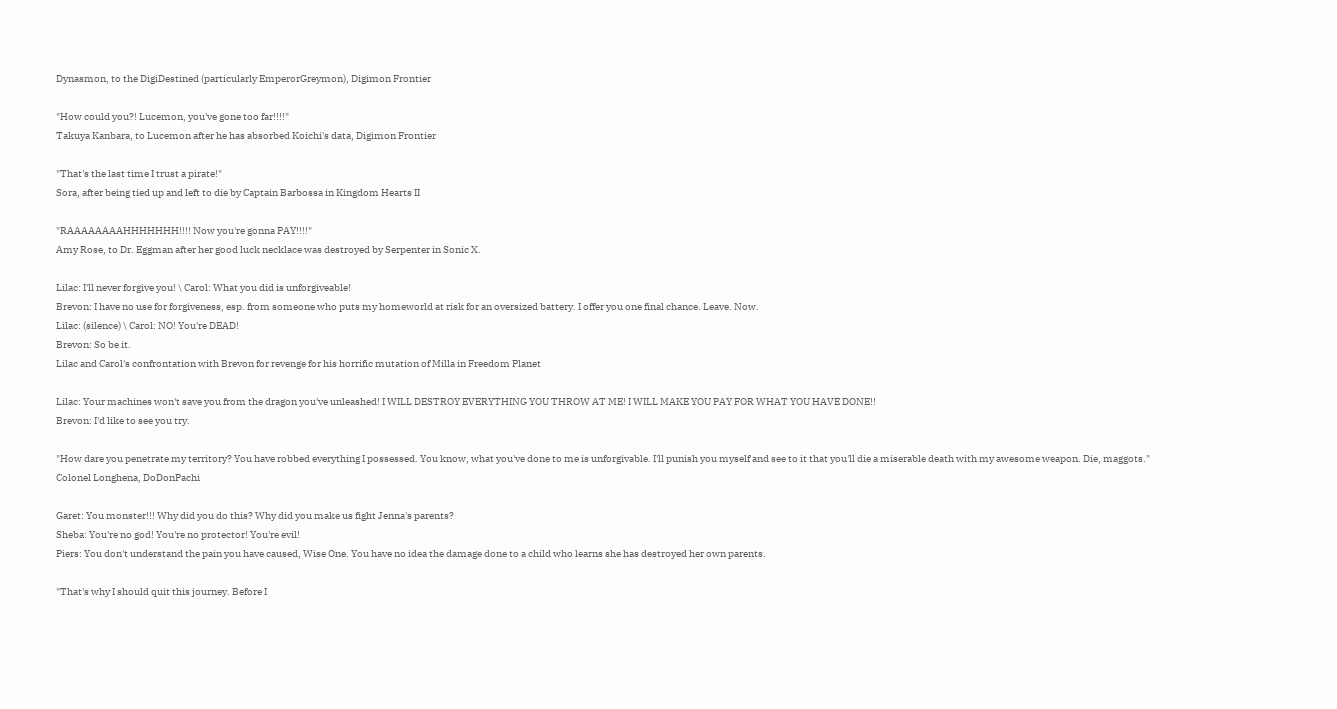Dynasmon, to the DigiDestined (particularly EmperorGreymon), Digimon Frontier

"How could you?! Lucemon, you've gone too far!!!!"
Takuya Kanbara, to Lucemon after he has absorbed Koichi's data, Digimon Frontier

"That's the last time I trust a pirate!"
Sora, after being tied up and left to die by Captain Barbossa in Kingdom Hearts II

"RAAAAAAAAHHHHHHH!!!! Now you're gonna PAY!!!!"
Amy Rose, to Dr. Eggman after her good luck necklace was destroyed by Serpenter in Sonic X.

Lilac: I'll never forgive you! \ Carol: What you did is unforgiveable!
Brevon: I have no use for forgiveness, esp. from someone who puts my homeworld at risk for an oversized battery. I offer you one final chance. Leave. Now.
Lilac: (silence) \ Carol: NO! You're DEAD!
Brevon: So be it.
Lilac and Carol's confrontation with Brevon for revenge for his horrific mutation of Milla in Freedom Planet

Lilac: Your machines won't save you from the dragon you've unleashed! I WILL DESTROY EVERYTHING YOU THROW AT ME! I WILL MAKE YOU PAY FOR WHAT YOU HAVE DONE!!
Brevon: I'd like to see you try.

"How dare you penetrate my territory? You have robbed everything I possessed. You know, what you've done to me is unforgivable. I'll punish you myself and see to it that you'll die a miserable death with my awesome weapon. Die, maggots."
Colonel Longhena, DoDonPachi

Garet: You monster!!! Why did you do this? Why did you make us fight Jenna's parents?
Sheba: You're no god! You're no protector! You're evil!
Piers: You don't understand the pain you have caused, Wise One. You have no idea the damage done to a child who learns she has destroyed her own parents.

"That's why I should quit this journey. Before I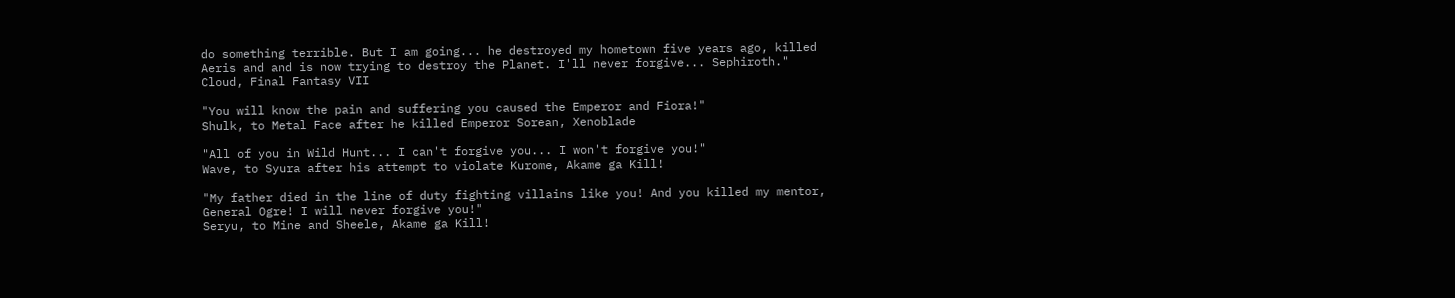do something terrible. But I am going... he destroyed my hometown five years ago, killed Aeris and and is now trying to destroy the Planet. I'll never forgive... Sephiroth."
Cloud, Final Fantasy VII

"You will know the pain and suffering you caused the Emperor and Fiora!"
Shulk, to Metal Face after he killed Emperor Sorean, Xenoblade

"All of you in Wild Hunt... I can't forgive you... I won't forgive you!"
Wave, to Syura after his attempt to violate Kurome, Akame ga Kill!

"My father died in the line of duty fighting villains like you! And you killed my mentor, General Ogre! I will never forgive you!"
Seryu, to Mine and Sheele, Akame ga Kill!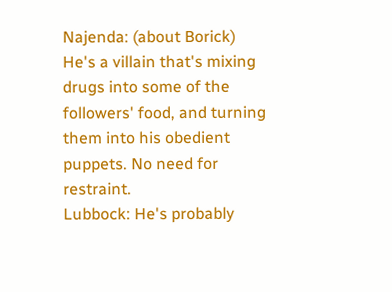Najenda: (about Borick) He's a villain that's mixing drugs into some of the followers' food, and turning them into his obedient puppets. No need for restraint.
Lubbock: He's probably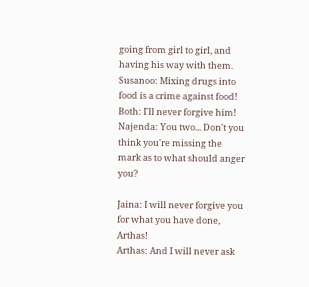going from girl to girl, and having his way with them.
Susanoo: Mixing drugs into food is a crime against food!
Both: I'll never forgive him!
Najenda: You two... Don't you think you're missing the mark as to what should anger you?

Jaina: I will never forgive you for what you have done, Arthas!
Arthas: And I will never ask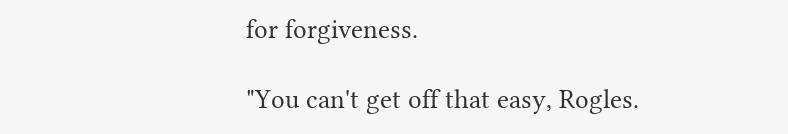for forgiveness.

"You can't get off that easy, Rogles.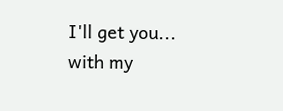I'll get you... with my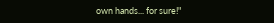own hands... for sure!"